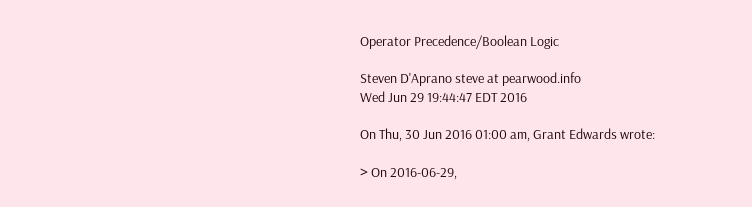Operator Precedence/Boolean Logic

Steven D'Aprano steve at pearwood.info
Wed Jun 29 19:44:47 EDT 2016

On Thu, 30 Jun 2016 01:00 am, Grant Edwards wrote:

> On 2016-06-29,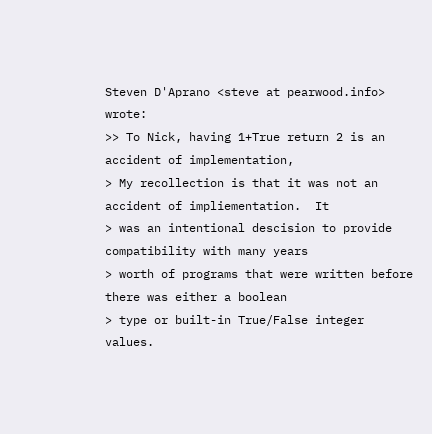Steven D'Aprano <steve at pearwood.info> wrote:
>> To Nick, having 1+True return 2 is an accident of implementation,
> My recollection is that it was not an accident of impliementation.  It
> was an intentional descision to provide compatibility with many years
> worth of programs that were written before there was either a boolean
> type or built-in True/False integer values.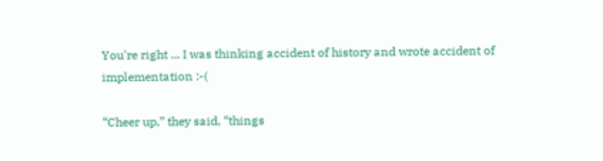You're right ... I was thinking accident of history and wrote accident of
implementation :-(

“Cheer up,” they said, “things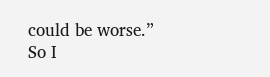could be worse.” So I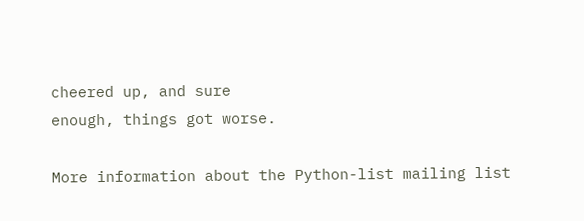cheered up, and sure
enough, things got worse.

More information about the Python-list mailing list